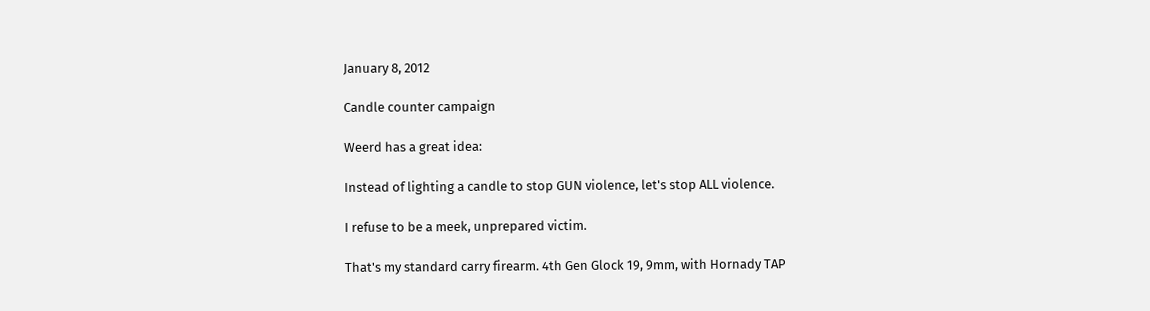January 8, 2012

Candle counter campaign

Weerd has a great idea:

Instead of lighting a candle to stop GUN violence, let's stop ALL violence.

I refuse to be a meek, unprepared victim.

That's my standard carry firearm. 4th Gen Glock 19, 9mm, with Hornady TAP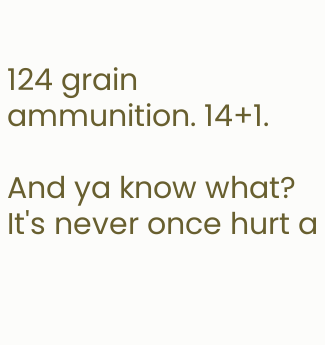124 grain ammunition. 14+1.

And ya know what? It's never once hurt a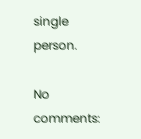single person.

No comments: